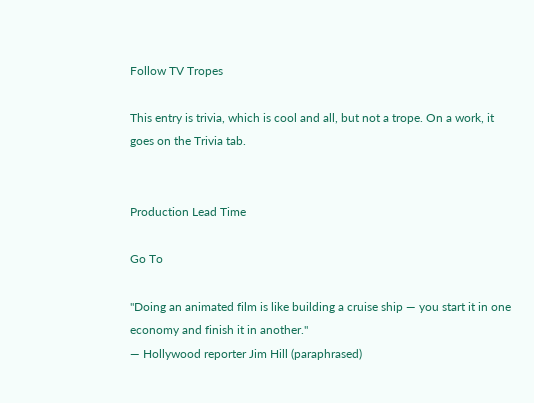Follow TV Tropes

This entry is trivia, which is cool and all, but not a trope. On a work, it goes on the Trivia tab.


Production Lead Time

Go To

"Doing an animated film is like building a cruise ship — you start it in one economy and finish it in another."
— Hollywood reporter Jim Hill (paraphrased)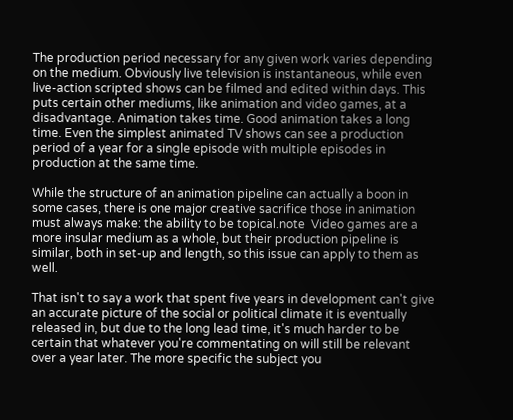The production period necessary for any given work varies depending on the medium. Obviously live television is instantaneous, while even live-action scripted shows can be filmed and edited within days. This puts certain other mediums, like animation and video games, at a disadvantage. Animation takes time. Good animation takes a long time. Even the simplest animated TV shows can see a production period of a year for a single episode with multiple episodes in production at the same time.

While the structure of an animation pipeline can actually a boon in some cases, there is one major creative sacrifice those in animation must always make: the ability to be topical.note  Video games are a more insular medium as a whole, but their production pipeline is similar, both in set-up and length, so this issue can apply to them as well.

That isn't to say a work that spent five years in development can't give an accurate picture of the social or political climate it is eventually released in, but due to the long lead time, it's much harder to be certain that whatever you're commentating on will still be relevant over a year later. The more specific the subject you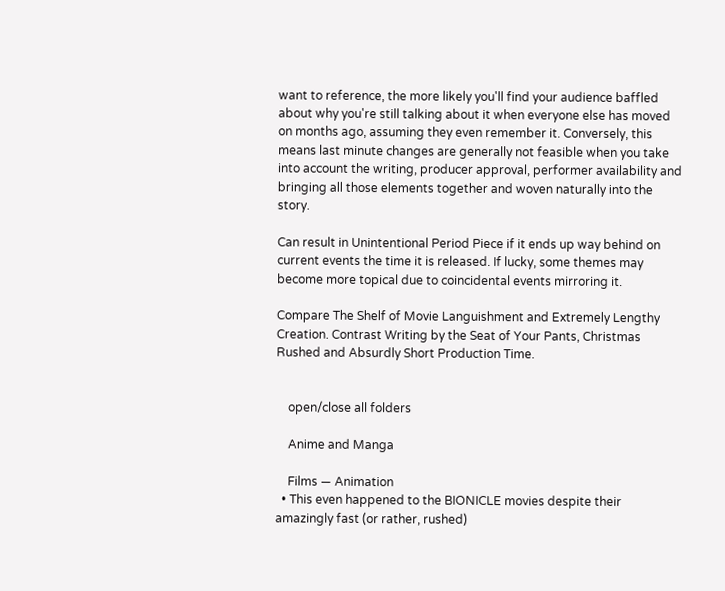want to reference, the more likely you'll find your audience baffled about why you're still talking about it when everyone else has moved on months ago, assuming they even remember it. Conversely, this means last minute changes are generally not feasible when you take into account the writing, producer approval, performer availability and bringing all those elements together and woven naturally into the story.

Can result in Unintentional Period Piece if it ends up way behind on current events the time it is released. If lucky, some themes may become more topical due to coincidental events mirroring it.

Compare The Shelf of Movie Languishment and Extremely Lengthy Creation. Contrast Writing by the Seat of Your Pants, Christmas Rushed and Absurdly Short Production Time.


    open/close all folders

    Anime and Manga

    Films — Animation
  • This even happened to the BIONICLE movies despite their amazingly fast (or rather, rushed)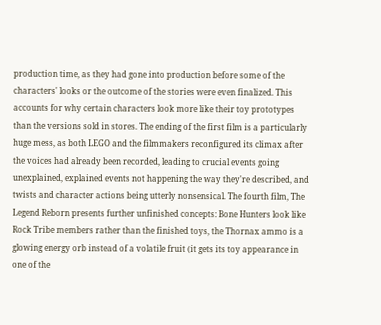production time, as they had gone into production before some of the characters' looks or the outcome of the stories were even finalized. This accounts for why certain characters look more like their toy prototypes than the versions sold in stores. The ending of the first film is a particularly huge mess, as both LEGO and the filmmakers reconfigured its climax after the voices had already been recorded, leading to crucial events going unexplained, explained events not happening the way they're described, and twists and character actions being utterly nonsensical. The fourth film, The Legend Reborn presents further unfinished concepts: Bone Hunters look like Rock Tribe members rather than the finished toys, the Thornax ammo is a glowing energy orb instead of a volatile fruit (it gets its toy appearance in one of the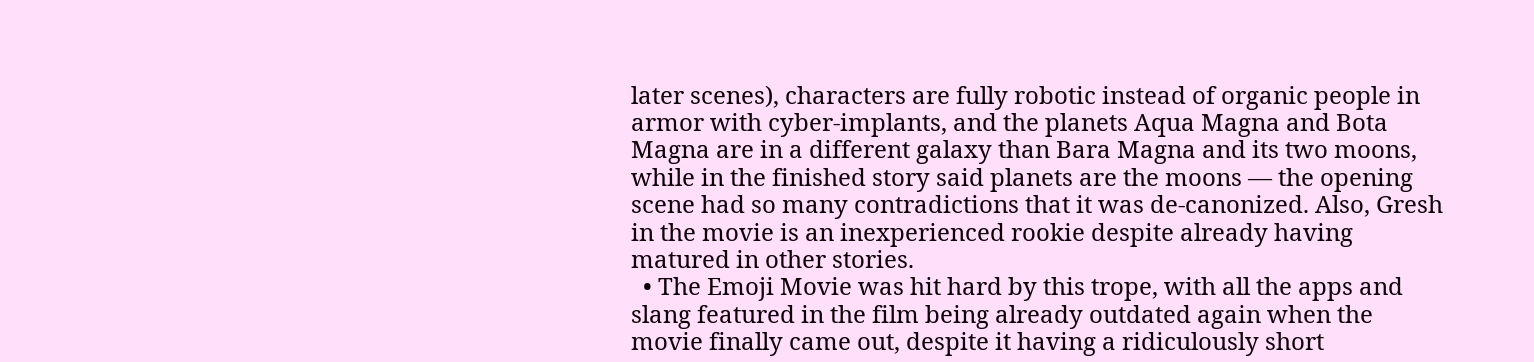later scenes), characters are fully robotic instead of organic people in armor with cyber-implants, and the planets Aqua Magna and Bota Magna are in a different galaxy than Bara Magna and its two moons, while in the finished story said planets are the moons — the opening scene had so many contradictions that it was de-canonized. Also, Gresh in the movie is an inexperienced rookie despite already having matured in other stories.
  • The Emoji Movie was hit hard by this trope, with all the apps and slang featured in the film being already outdated again when the movie finally came out, despite it having a ridiculously short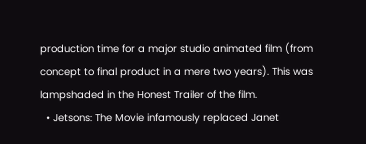production time for a major studio animated film (from concept to final product in a mere two years). This was lampshaded in the Honest Trailer of the film.
  • Jetsons: The Movie infamously replaced Janet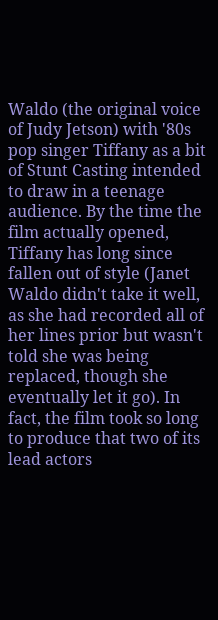Waldo (the original voice of Judy Jetson) with '80s pop singer Tiffany as a bit of Stunt Casting intended to draw in a teenage audience. By the time the film actually opened, Tiffany has long since fallen out of style (Janet Waldo didn't take it well, as she had recorded all of her lines prior but wasn't told she was being replaced, though she eventually let it go). In fact, the film took so long to produce that two of its lead actors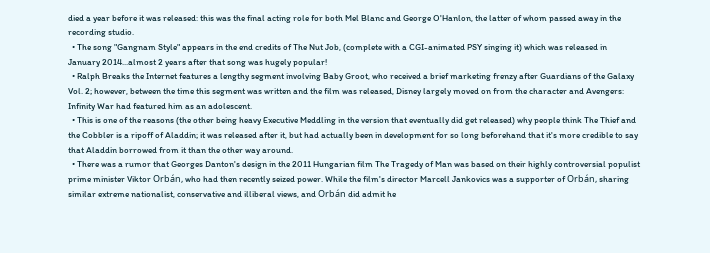died a year before it was released: this was the final acting role for both Mel Blanc and George O'Hanlon, the latter of whom passed away in the recording studio.
  • The song "Gangnam Style" appears in the end credits of The Nut Job, (complete with a CGI-animated PSY singing it) which was released in January 2014...almost 2 years after that song was hugely popular!
  • Ralph Breaks the Internet features a lengthy segment involving Baby Groot, who received a brief marketing frenzy after Guardians of the Galaxy Vol. 2; however, between the time this segment was written and the film was released, Disney largely moved on from the character and Avengers: Infinity War had featured him as an adolescent.
  • This is one of the reasons (the other being heavy Executive Meddling in the version that eventually did get released) why people think The Thief and the Cobbler is a ripoff of Aladdin; it was released after it, but had actually been in development for so long beforehand that it's more credible to say that Aladdin borrowed from it than the other way around.
  • There was a rumor that Georges Danton's design in the 2011 Hungarian film The Tragedy of Man was based on their highly controversial populist prime minister Viktor Orbán, who had then recently seized power. While the film's director Marcell Jankovics was a supporter of Orbán, sharing similar extreme nationalist, conservative and illiberal views, and Orbán did admit he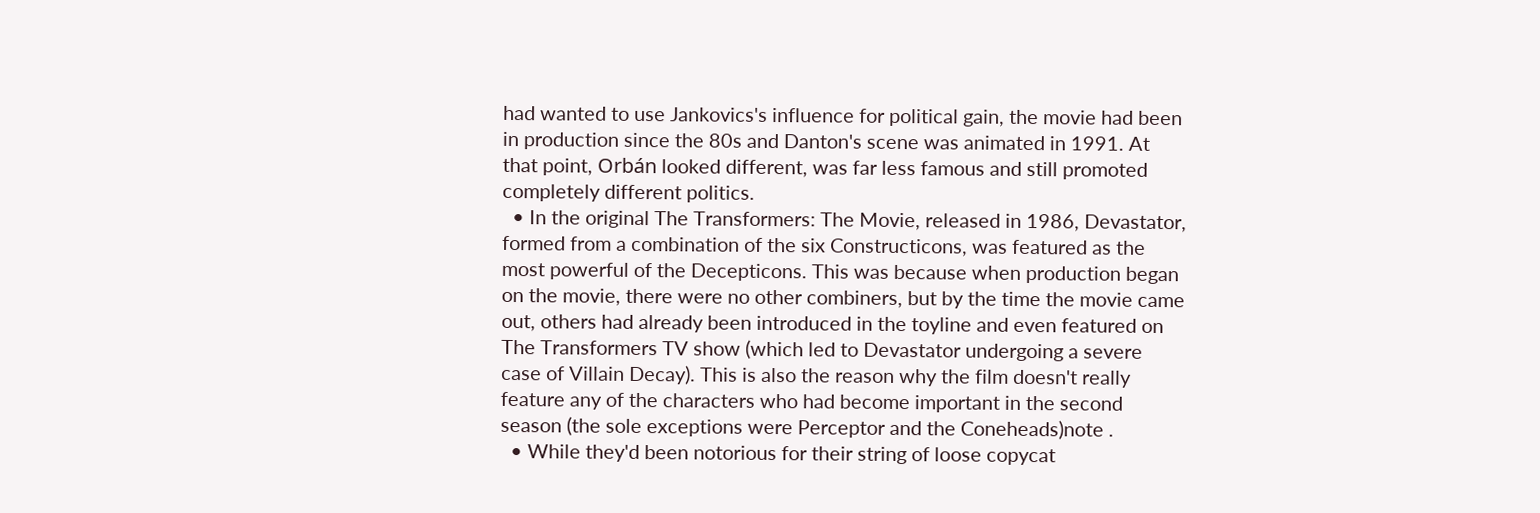had wanted to use Jankovics's influence for political gain, the movie had been in production since the 80s and Danton's scene was animated in 1991. At that point, Orbán looked different, was far less famous and still promoted completely different politics.
  • In the original The Transformers: The Movie, released in 1986, Devastator, formed from a combination of the six Constructicons, was featured as the most powerful of the Decepticons. This was because when production began on the movie, there were no other combiners, but by the time the movie came out, others had already been introduced in the toyline and even featured on The Transformers TV show (which led to Devastator undergoing a severe case of Villain Decay). This is also the reason why the film doesn't really feature any of the characters who had become important in the second season (the sole exceptions were Perceptor and the Coneheads)note .
  • While they'd been notorious for their string of loose copycat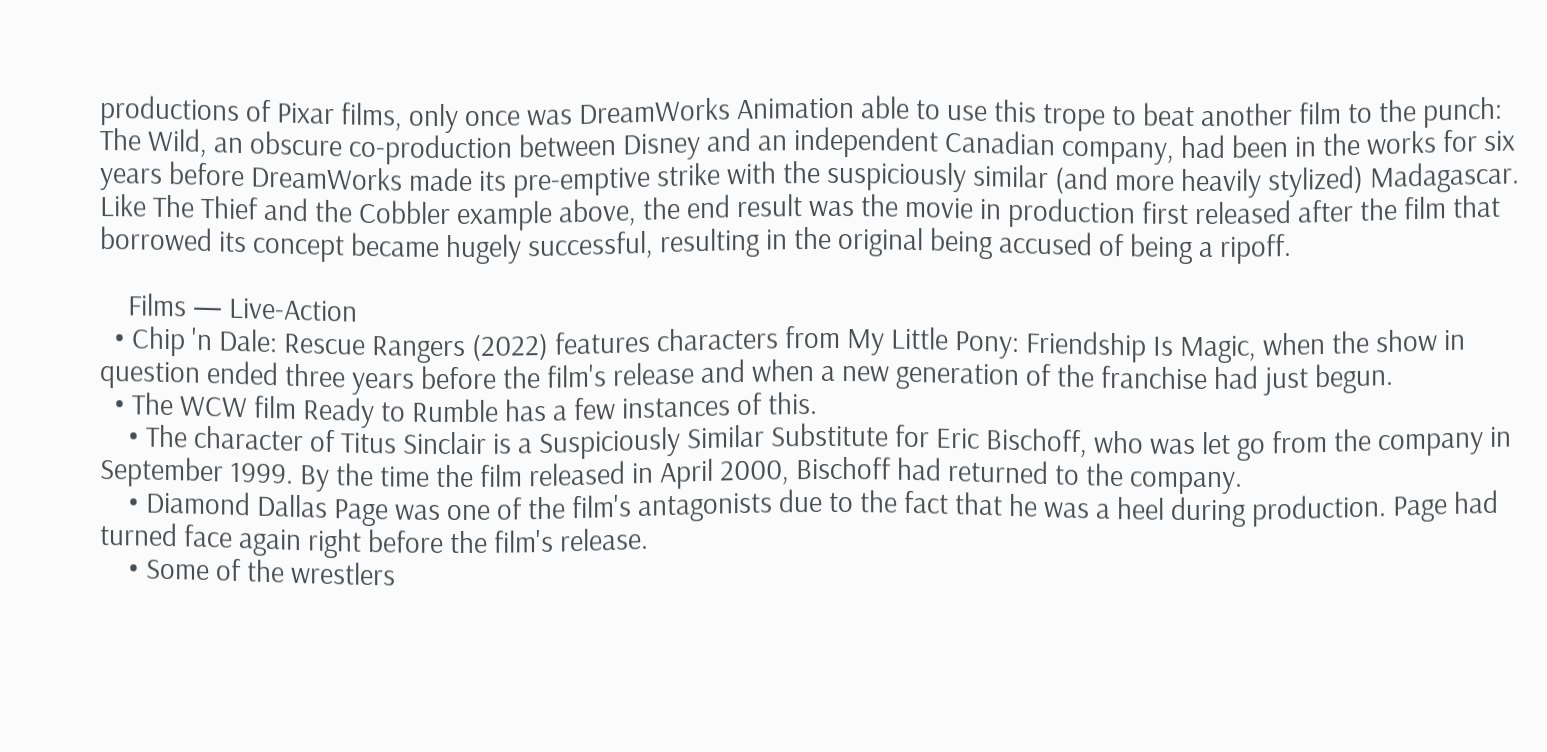productions of Pixar films, only once was DreamWorks Animation able to use this trope to beat another film to the punch: The Wild, an obscure co-production between Disney and an independent Canadian company, had been in the works for six years before DreamWorks made its pre-emptive strike with the suspiciously similar (and more heavily stylized) Madagascar. Like The Thief and the Cobbler example above, the end result was the movie in production first released after the film that borrowed its concept became hugely successful, resulting in the original being accused of being a ripoff.

    Films — Live-Action
  • Chip 'n Dale: Rescue Rangers (2022) features characters from My Little Pony: Friendship Is Magic, when the show in question ended three years before the film's release and when a new generation of the franchise had just begun.
  • The WCW film Ready to Rumble has a few instances of this.
    • The character of Titus Sinclair is a Suspiciously Similar Substitute for Eric Bischoff, who was let go from the company in September 1999. By the time the film released in April 2000, Bischoff had returned to the company.
    • Diamond Dallas Page was one of the film's antagonists due to the fact that he was a heel during production. Page had turned face again right before the film's release.
    • Some of the wrestlers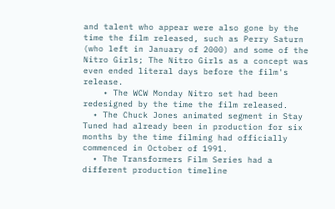and talent who appear were also gone by the time the film released, such as Perry Saturn (who left in January of 2000) and some of the Nitro Girls; The Nitro Girls as a concept was even ended literal days before the film's release.
    • The WCW Monday Nitro set had been redesigned by the time the film released.
  • The Chuck Jones animated segment in Stay Tuned had already been in production for six months by the time filming had officially commenced in October of 1991.
  • The Transformers Film Series had a different production timeline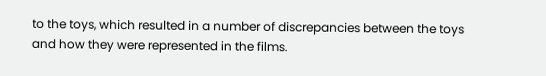to the toys, which resulted in a number of discrepancies between the toys and how they were represented in the films.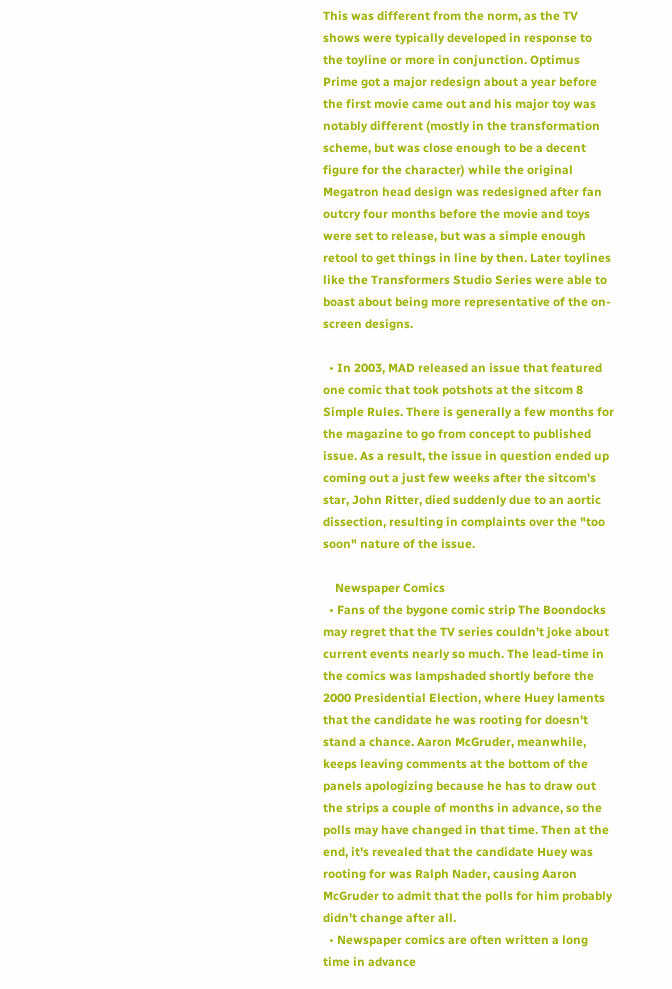This was different from the norm, as the TV shows were typically developed in response to the toyline or more in conjunction. Optimus Prime got a major redesign about a year before the first movie came out and his major toy was notably different (mostly in the transformation scheme, but was close enough to be a decent figure for the character) while the original Megatron head design was redesigned after fan outcry four months before the movie and toys were set to release, but was a simple enough retool to get things in line by then. Later toylines like the Transformers Studio Series were able to boast about being more representative of the on-screen designs.

  • In 2003, MAD released an issue that featured one comic that took potshots at the sitcom 8 Simple Rules. There is generally a few months for the magazine to go from concept to published issue. As a result, the issue in question ended up coming out a just few weeks after the sitcom's star, John Ritter, died suddenly due to an aortic dissection, resulting in complaints over the "too soon" nature of the issue.

    Newspaper Comics
  • Fans of the bygone comic strip The Boondocks may regret that the TV series couldn't joke about current events nearly so much. The lead-time in the comics was lampshaded shortly before the 2000 Presidential Election, where Huey laments that the candidate he was rooting for doesn't stand a chance. Aaron McGruder, meanwhile, keeps leaving comments at the bottom of the panels apologizing because he has to draw out the strips a couple of months in advance, so the polls may have changed in that time. Then at the end, it's revealed that the candidate Huey was rooting for was Ralph Nader, causing Aaron McGruder to admit that the polls for him probably didn't change after all.
  • Newspaper comics are often written a long time in advance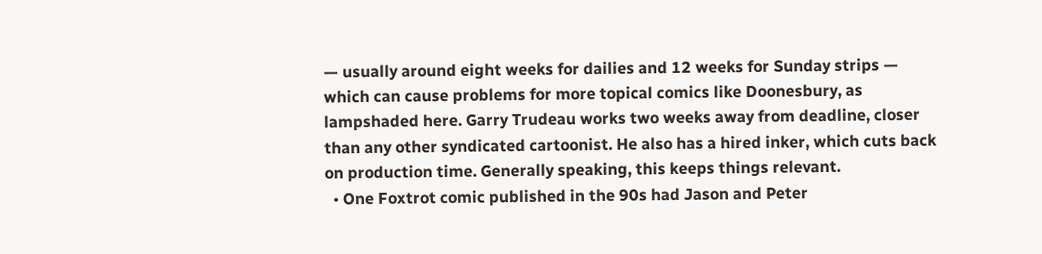— usually around eight weeks for dailies and 12 weeks for Sunday strips — which can cause problems for more topical comics like Doonesbury, as lampshaded here. Garry Trudeau works two weeks away from deadline, closer than any other syndicated cartoonist. He also has a hired inker, which cuts back on production time. Generally speaking, this keeps things relevant.
  • One Foxtrot comic published in the 90s had Jason and Peter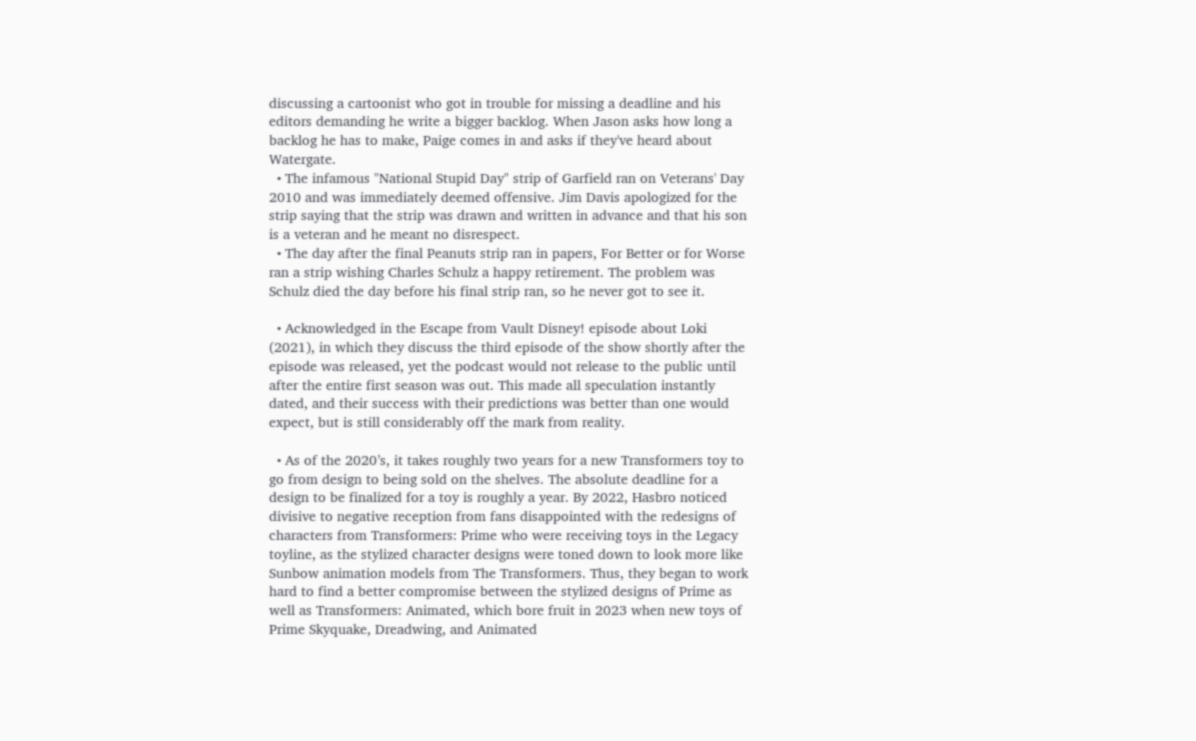discussing a cartoonist who got in trouble for missing a deadline and his editors demanding he write a bigger backlog. When Jason asks how long a backlog he has to make, Paige comes in and asks if they've heard about Watergate.
  • The infamous "National Stupid Day" strip of Garfield ran on Veterans' Day 2010 and was immediately deemed offensive. Jim Davis apologized for the strip saying that the strip was drawn and written in advance and that his son is a veteran and he meant no disrespect.
  • The day after the final Peanuts strip ran in papers, For Better or for Worse ran a strip wishing Charles Schulz a happy retirement. The problem was Schulz died the day before his final strip ran, so he never got to see it.

  • Acknowledged in the Escape from Vault Disney! episode about Loki (2021), in which they discuss the third episode of the show shortly after the episode was released, yet the podcast would not release to the public until after the entire first season was out. This made all speculation instantly dated, and their success with their predictions was better than one would expect, but is still considerably off the mark from reality.

  • As of the 2020’s, it takes roughly two years for a new Transformers toy to go from design to being sold on the shelves. The absolute deadline for a design to be finalized for a toy is roughly a year. By 2022, Hasbro noticed divisive to negative reception from fans disappointed with the redesigns of characters from Transformers: Prime who were receiving toys in the Legacy toyline, as the stylized character designs were toned down to look more like Sunbow animation models from The Transformers. Thus, they began to work hard to find a better compromise between the stylized designs of Prime as well as Transformers: Animated, which bore fruit in 2023 when new toys of Prime Skyquake, Dreadwing, and Animated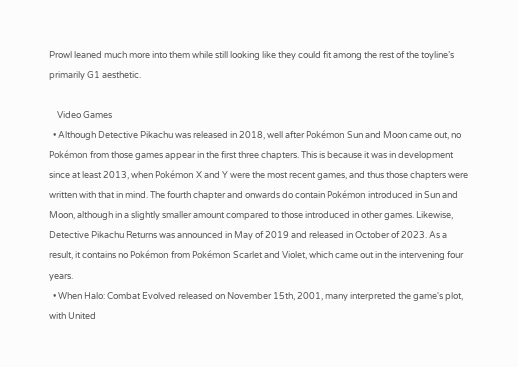Prowl leaned much more into them while still looking like they could fit among the rest of the toyline’s primarily G1 aesthetic.

    Video Games
  • Although Detective Pikachu was released in 2018, well after Pokémon Sun and Moon came out, no Pokémon from those games appear in the first three chapters. This is because it was in development since at least 2013, when Pokémon X and Y were the most recent games, and thus those chapters were written with that in mind. The fourth chapter and onwards do contain Pokémon introduced in Sun and Moon, although in a slightly smaller amount compared to those introduced in other games. Likewise, Detective Pikachu Returns was announced in May of 2019 and released in October of 2023. As a result, it contains no Pokémon from Pokémon Scarlet and Violet, which came out in the intervening four years.
  • When Halo: Combat Evolved released on November 15th, 2001, many interpreted the game's plot, with United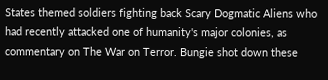States themed soldiers fighting back Scary Dogmatic Aliens who had recently attacked one of humanity's major colonies, as commentary on The War on Terror. Bungie shot down these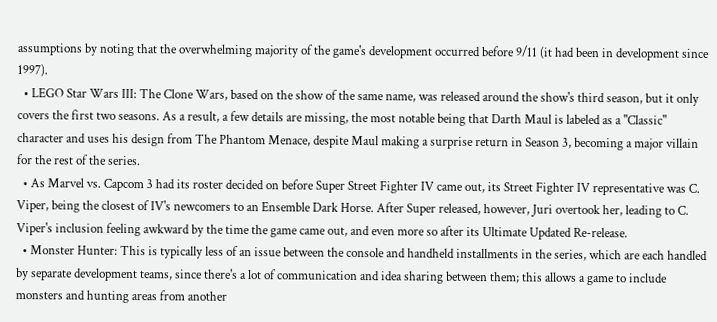assumptions by noting that the overwhelming majority of the game's development occurred before 9/11 (it had been in development since 1997).
  • LEGO Star Wars III: The Clone Wars, based on the show of the same name, was released around the show's third season, but it only covers the first two seasons. As a result, a few details are missing, the most notable being that Darth Maul is labeled as a "Classic" character and uses his design from The Phantom Menace, despite Maul making a surprise return in Season 3, becoming a major villain for the rest of the series.
  • As Marvel vs. Capcom 3 had its roster decided on before Super Street Fighter IV came out, its Street Fighter IV representative was C. Viper, being the closest of IV's newcomers to an Ensemble Dark Horse. After Super released, however, Juri overtook her, leading to C. Viper's inclusion feeling awkward by the time the game came out, and even more so after its Ultimate Updated Re-release.
  • Monster Hunter: This is typically less of an issue between the console and handheld installments in the series, which are each handled by separate development teams, since there's a lot of communication and idea sharing between them; this allows a game to include monsters and hunting areas from another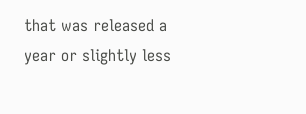that was released a year or slightly less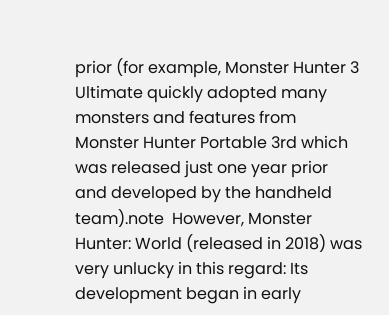prior (for example, Monster Hunter 3 Ultimate quickly adopted many monsters and features from Monster Hunter Portable 3rd which was released just one year prior and developed by the handheld team).note  However, Monster Hunter: World (released in 2018) was very unlucky in this regard: Its development began in early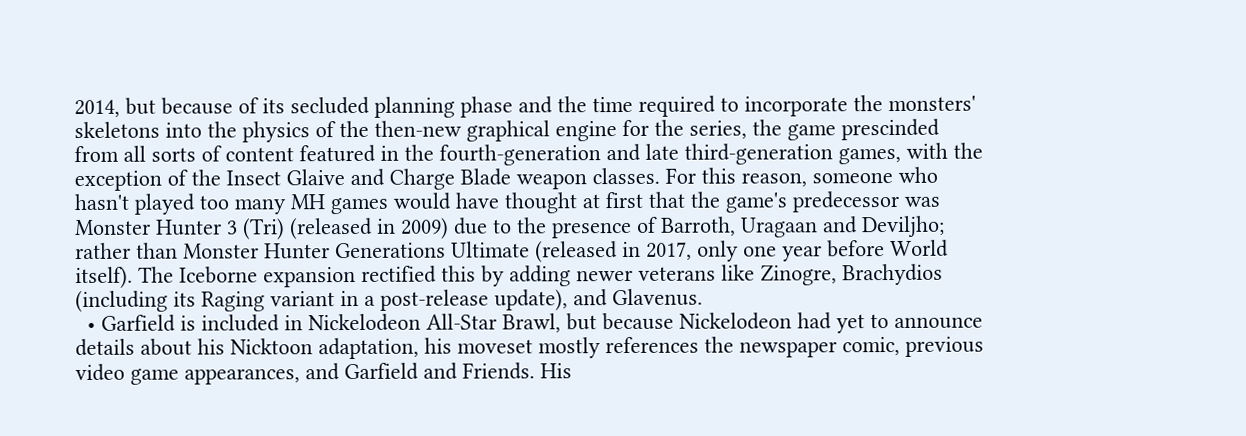2014, but because of its secluded planning phase and the time required to incorporate the monsters' skeletons into the physics of the then-new graphical engine for the series, the game prescinded from all sorts of content featured in the fourth-generation and late third-generation games, with the exception of the Insect Glaive and Charge Blade weapon classes. For this reason, someone who hasn't played too many MH games would have thought at first that the game's predecessor was Monster Hunter 3 (Tri) (released in 2009) due to the presence of Barroth, Uragaan and Deviljho; rather than Monster Hunter Generations Ultimate (released in 2017, only one year before World itself). The Iceborne expansion rectified this by adding newer veterans like Zinogre, Brachydios (including its Raging variant in a post-release update), and Glavenus.
  • Garfield is included in Nickelodeon All-Star Brawl, but because Nickelodeon had yet to announce details about his Nicktoon adaptation, his moveset mostly references the newspaper comic, previous video game appearances, and Garfield and Friends. His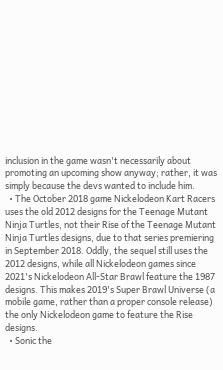inclusion in the game wasn't necessarily about promoting an upcoming show anyway; rather, it was simply because the devs wanted to include him.
  • The October 2018 game Nickelodeon Kart Racers uses the old 2012 designs for the Teenage Mutant Ninja Turtles, not their Rise of the Teenage Mutant Ninja Turtles designs, due to that series premiering in September 2018. Oddly, the sequel still uses the 2012 designs, while all Nickelodeon games since 2021's Nickelodeon All-Star Brawl feature the 1987 designs. This makes 2019's Super Brawl Universe (a mobile game, rather than a proper console release) the only Nickelodeon game to feature the Rise designs.
  • Sonic the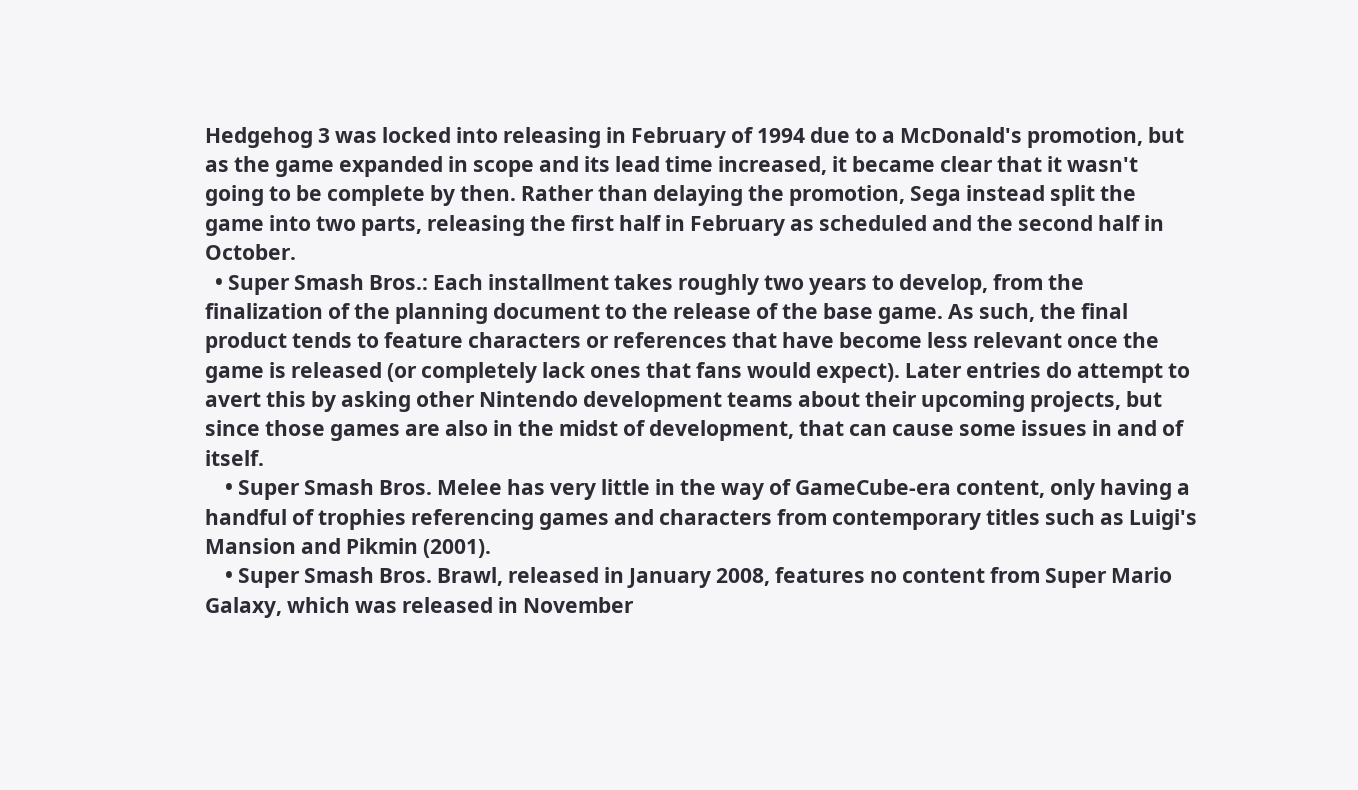Hedgehog 3 was locked into releasing in February of 1994 due to a McDonald's promotion, but as the game expanded in scope and its lead time increased, it became clear that it wasn't going to be complete by then. Rather than delaying the promotion, Sega instead split the game into two parts, releasing the first half in February as scheduled and the second half in October.
  • Super Smash Bros.: Each installment takes roughly two years to develop, from the finalization of the planning document to the release of the base game. As such, the final product tends to feature characters or references that have become less relevant once the game is released (or completely lack ones that fans would expect). Later entries do attempt to avert this by asking other Nintendo development teams about their upcoming projects, but since those games are also in the midst of development, that can cause some issues in and of itself.
    • Super Smash Bros. Melee has very little in the way of GameCube-era content, only having a handful of trophies referencing games and characters from contemporary titles such as Luigi's Mansion and Pikmin (2001).
    • Super Smash Bros. Brawl, released in January 2008, features no content from Super Mario Galaxy, which was released in November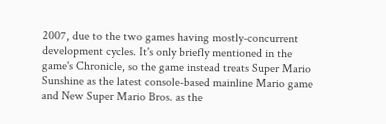2007, due to the two games having mostly-concurrent development cycles. It's only briefly mentioned in the game's Chronicle, so the game instead treats Super Mario Sunshine as the latest console-based mainline Mario game and New Super Mario Bros. as the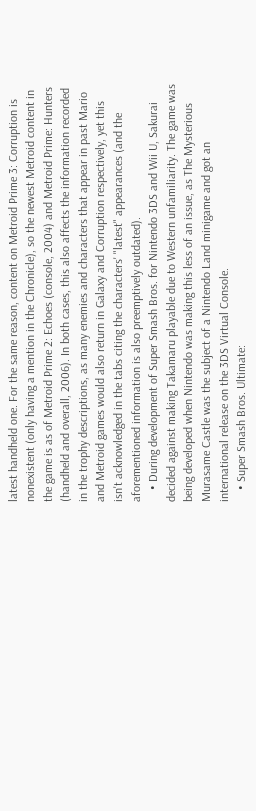latest handheld one. For the same reason, content on Metroid Prime 3: Corruption is nonexistent (only having a mention in the Chronicle), so the newest Metroid content in the game is as of Metroid Prime 2: Echoes (console, 2004) and Metroid Prime: Hunters (handheld and overall, 2006). In both cases, this also affects the information recorded in the trophy descriptions, as many enemies and characters that appear in past Mario and Metroid games would also return in Galaxy and Corruption respectively, yet this isn't acknowledged in the tabs citing the characters' "latest" appearances (and the aforementioned information is also preemptively outdated).
    • During development of Super Smash Bros. for Nintendo 3DS and Wii U, Sakurai decided against making Takamaru playable due to Western unfamiliarity. The game was being developed when Nintendo was making this less of an issue, as The Mysterious Murasame Castle was the subject of a Nintendo Land minigame and got an international release on the 3DS Virtual Console.
    • Super Smash Bros. Ultimate: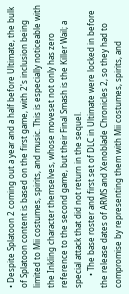• Despite Splatoon 2 coming out a year and a half before Ultimate, the bulk of Splatoon content is based on the first game, with 2's inclusion being limited to Mii costumes, spirits, and music. This is especially noticeable with the Inkling character themselves, whose moveset not only has zero reference to the second game, but their Final Smash is the Killer Wail; a special attack that did not return in the sequel.
      • The base roster and first set of DLC in Ultimate were locked in before the release dates of ARMS and Xenoblade Chronicles 2, so they had to compromise by representing them with Mii costumes, spirits, and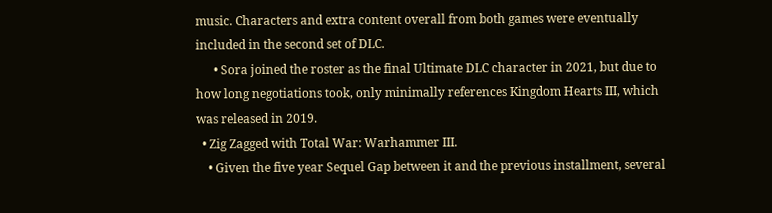music. Characters and extra content overall from both games were eventually included in the second set of DLC.
      • Sora joined the roster as the final Ultimate DLC character in 2021, but due to how long negotiations took, only minimally references Kingdom Hearts III, which was released in 2019.
  • Zig Zagged with Total War: Warhammer III.
    • Given the five year Sequel Gap between it and the previous installment, several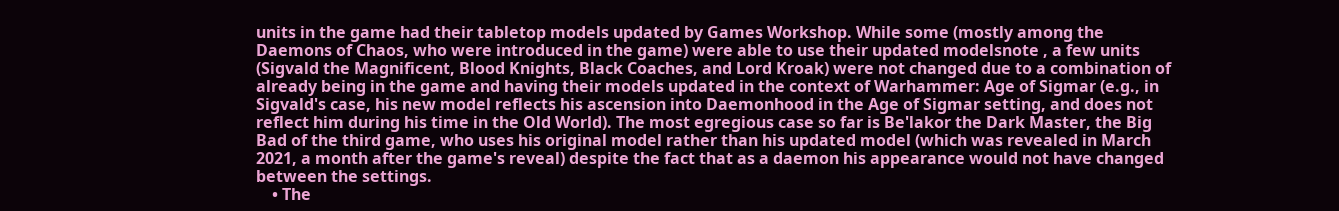units in the game had their tabletop models updated by Games Workshop. While some (mostly among the Daemons of Chaos, who were introduced in the game) were able to use their updated modelsnote , a few units (Sigvald the Magnificent, Blood Knights, Black Coaches, and Lord Kroak) were not changed due to a combination of already being in the game and having their models updated in the context of Warhammer: Age of Sigmar (e.g., in Sigvald's case, his new model reflects his ascension into Daemonhood in the Age of Sigmar setting, and does not reflect him during his time in the Old World). The most egregious case so far is Be'lakor the Dark Master, the Big Bad of the third game, who uses his original model rather than his updated model (which was revealed in March 2021, a month after the game's reveal) despite the fact that as a daemon his appearance would not have changed between the settings.
    • The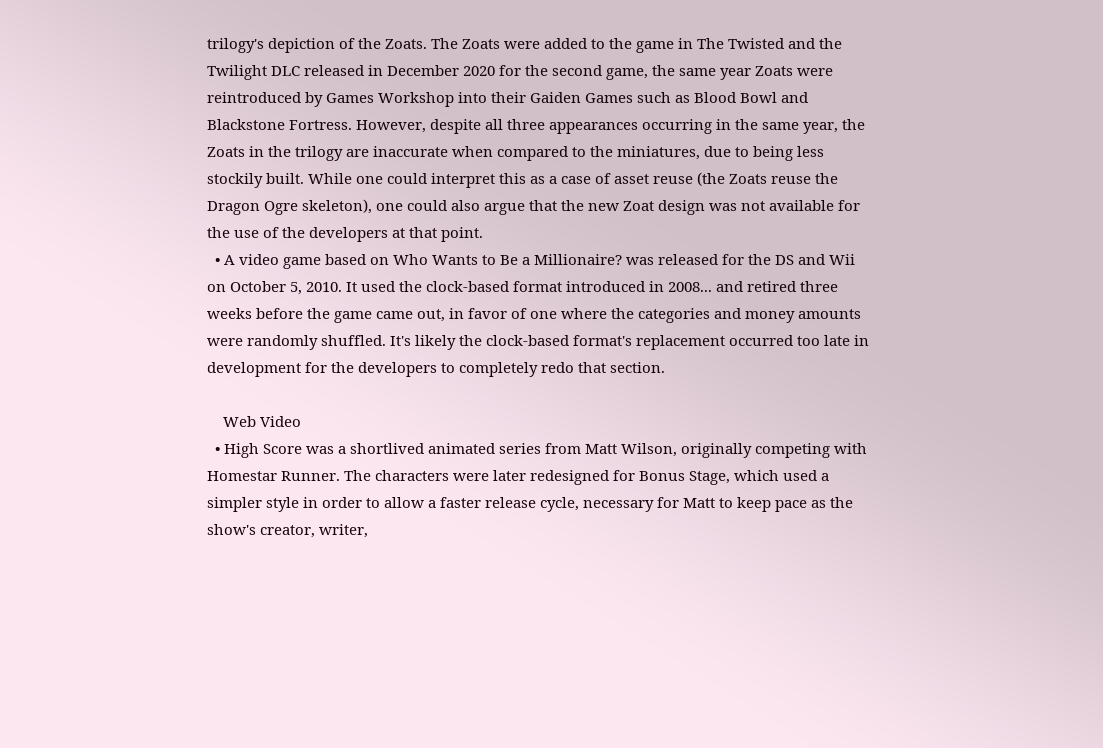trilogy's depiction of the Zoats. The Zoats were added to the game in The Twisted and the Twilight DLC released in December 2020 for the second game, the same year Zoats were reintroduced by Games Workshop into their Gaiden Games such as Blood Bowl and Blackstone Fortress. However, despite all three appearances occurring in the same year, the Zoats in the trilogy are inaccurate when compared to the miniatures, due to being less stockily built. While one could interpret this as a case of asset reuse (the Zoats reuse the Dragon Ogre skeleton), one could also argue that the new Zoat design was not available for the use of the developers at that point.
  • A video game based on Who Wants to Be a Millionaire? was released for the DS and Wii on October 5, 2010. It used the clock-based format introduced in 2008... and retired three weeks before the game came out, in favor of one where the categories and money amounts were randomly shuffled. It's likely the clock-based format's replacement occurred too late in development for the developers to completely redo that section.

    Web Video
  • High Score was a shortlived animated series from Matt Wilson, originally competing with Homestar Runner. The characters were later redesigned for Bonus Stage, which used a simpler style in order to allow a faster release cycle, necessary for Matt to keep pace as the show's creator, writer,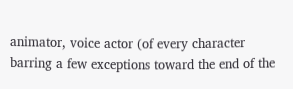animator, voice actor (of every character barring a few exceptions toward the end of the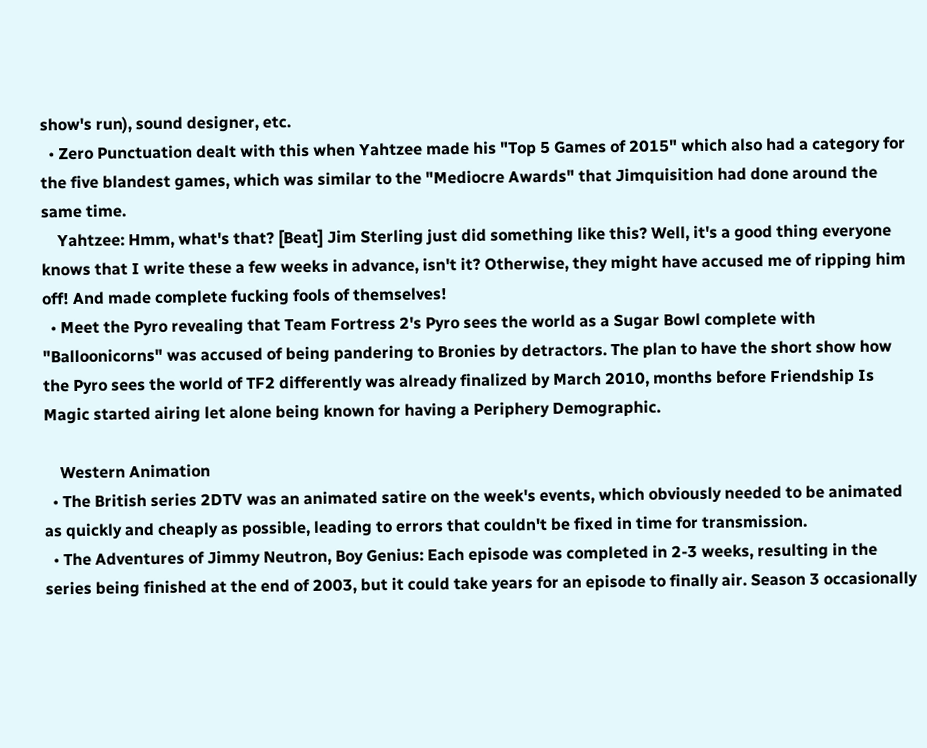show's run), sound designer, etc.
  • Zero Punctuation dealt with this when Yahtzee made his "Top 5 Games of 2015" which also had a category for the five blandest games, which was similar to the "Mediocre Awards" that Jimquisition had done around the same time.
    Yahtzee: Hmm, what's that? [Beat] Jim Sterling just did something like this? Well, it's a good thing everyone knows that I write these a few weeks in advance, isn't it? Otherwise, they might have accused me of ripping him off! And made complete fucking fools of themselves!
  • Meet the Pyro revealing that Team Fortress 2's Pyro sees the world as a Sugar Bowl complete with "Balloonicorns" was accused of being pandering to Bronies by detractors. The plan to have the short show how the Pyro sees the world of TF2 differently was already finalized by March 2010, months before Friendship Is Magic started airing let alone being known for having a Periphery Demographic.

    Western Animation
  • The British series 2DTV was an animated satire on the week's events, which obviously needed to be animated as quickly and cheaply as possible, leading to errors that couldn't be fixed in time for transmission.
  • The Adventures of Jimmy Neutron, Boy Genius: Each episode was completed in 2-3 weeks, resulting in the series being finished at the end of 2003, but it could take years for an episode to finally air. Season 3 occasionally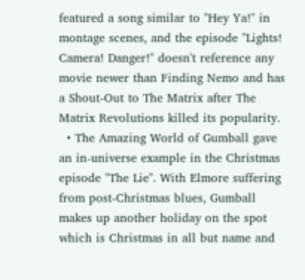featured a song similar to "Hey Ya!" in montage scenes, and the episode "Lights! Camera! Danger!" doesn't reference any movie newer than Finding Nemo and has a Shout-Out to The Matrix after The Matrix Revolutions killed its popularity.
  • The Amazing World of Gumball gave an in-universe example in the Christmas episode "The Lie". With Elmore suffering from post-Christmas blues, Gumball makes up another holiday on the spot which is Christmas in all but name and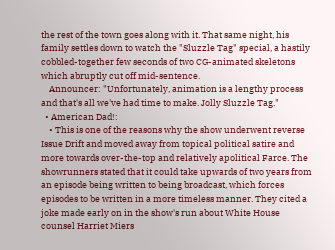the rest of the town goes along with it. That same night, his family settles down to watch the "Sluzzle Tag" special, a hastily cobbled-together few seconds of two CG-animated skeletons which abruptly cut off mid-sentence.
    Announcer: "Unfortunately, animation is a lengthy process and that's all we've had time to make. Jolly Sluzzle Tag."
  • American Dad!:
    • This is one of the reasons why the show underwent reverse Issue Drift and moved away from topical political satire and more towards over-the-top and relatively apolitical Farce. The showrunners stated that it could take upwards of two years from an episode being written to being broadcast, which forces episodes to be written in a more timeless manner. They cited a joke made early on in the show's run about White House counsel Harriet Miers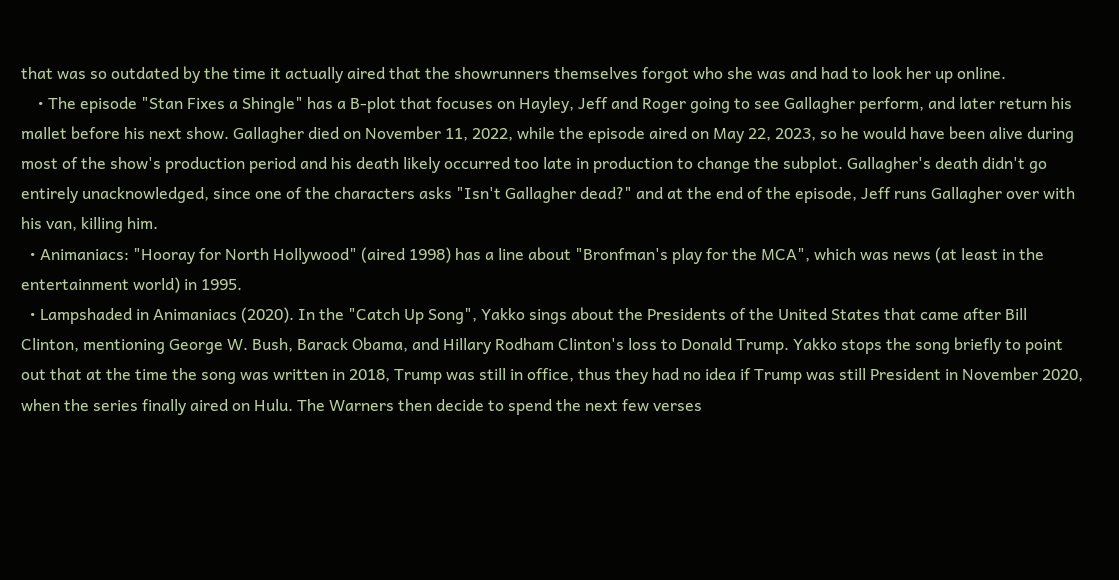that was so outdated by the time it actually aired that the showrunners themselves forgot who she was and had to look her up online.
    • The episode "Stan Fixes a Shingle" has a B-plot that focuses on Hayley, Jeff and Roger going to see Gallagher perform, and later return his mallet before his next show. Gallagher died on November 11, 2022, while the episode aired on May 22, 2023, so he would have been alive during most of the show's production period and his death likely occurred too late in production to change the subplot. Gallagher's death didn't go entirely unacknowledged, since one of the characters asks "Isn't Gallagher dead?" and at the end of the episode, Jeff runs Gallagher over with his van, killing him.
  • Animaniacs: "Hooray for North Hollywood" (aired 1998) has a line about "Bronfman's play for the MCA", which was news (at least in the entertainment world) in 1995.
  • Lampshaded in Animaniacs (2020). In the "Catch Up Song", Yakko sings about the Presidents of the United States that came after Bill Clinton, mentioning George W. Bush, Barack Obama, and Hillary Rodham Clinton's loss to Donald Trump. Yakko stops the song briefly to point out that at the time the song was written in 2018, Trump was still in office, thus they had no idea if Trump was still President in November 2020, when the series finally aired on Hulu. The Warners then decide to spend the next few verses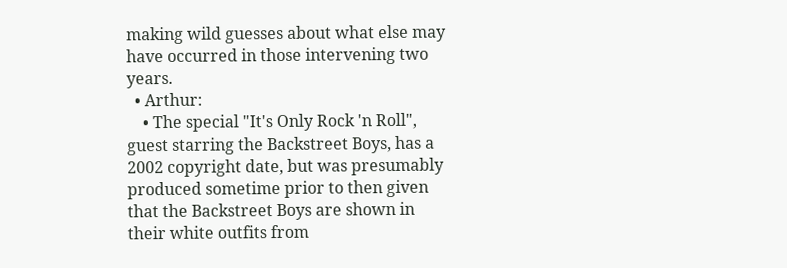making wild guesses about what else may have occurred in those intervening two years.
  • Arthur:
    • The special "It's Only Rock 'n Roll", guest starring the Backstreet Boys, has a 2002 copyright date, but was presumably produced sometime prior to then given that the Backstreet Boys are shown in their white outfits from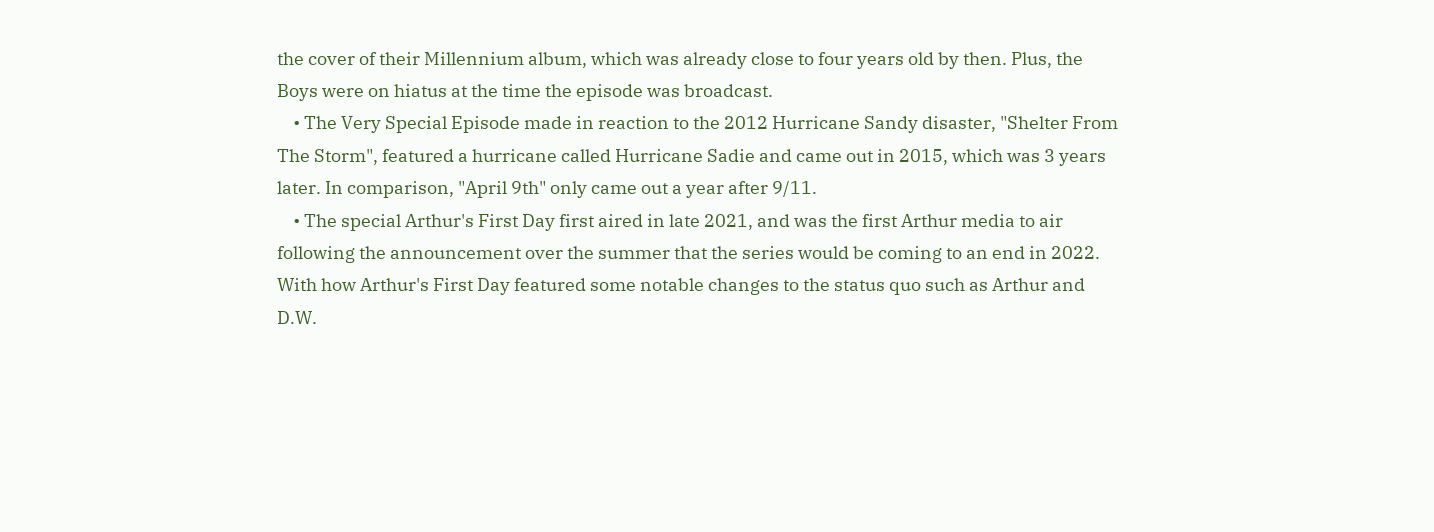the cover of their Millennium album, which was already close to four years old by then. Plus, the Boys were on hiatus at the time the episode was broadcast.
    • The Very Special Episode made in reaction to the 2012 Hurricane Sandy disaster, "Shelter From The Storm", featured a hurricane called Hurricane Sadie and came out in 2015, which was 3 years later. In comparison, "April 9th" only came out a year after 9/11.
    • The special Arthur's First Day first aired in late 2021, and was the first Arthur media to air following the announcement over the summer that the series would be coming to an end in 2022. With how Arthur's First Day featured some notable changes to the status quo such as Arthur and D.W.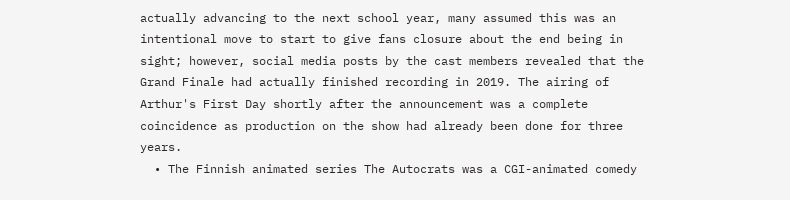actually advancing to the next school year, many assumed this was an intentional move to start to give fans closure about the end being in sight; however, social media posts by the cast members revealed that the Grand Finale had actually finished recording in 2019. The airing of Arthur's First Day shortly after the announcement was a complete coincidence as production on the show had already been done for three years.
  • The Finnish animated series The Autocrats was a CGI-animated comedy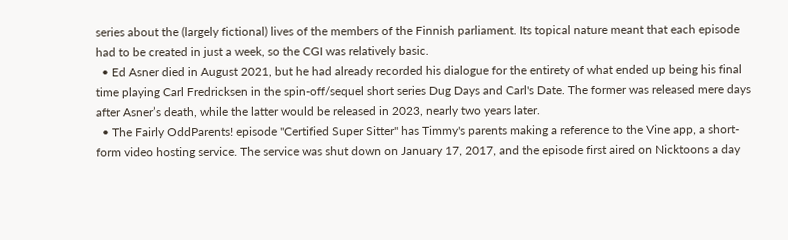series about the (largely fictional) lives of the members of the Finnish parliament. Its topical nature meant that each episode had to be created in just a week, so the CGI was relatively basic.
  • Ed Asner died in August 2021, but he had already recorded his dialogue for the entirety of what ended up being his final time playing Carl Fredricksen in the spin-off/sequel short series Dug Days and Carl's Date. The former was released mere days after Asner’s death, while the latter would be released in 2023, nearly two years later.
  • The Fairly OddParents! episode "Certified Super Sitter" has Timmy's parents making a reference to the Vine app, a short-form video hosting service. The service was shut down on January 17, 2017, and the episode first aired on Nicktoons a day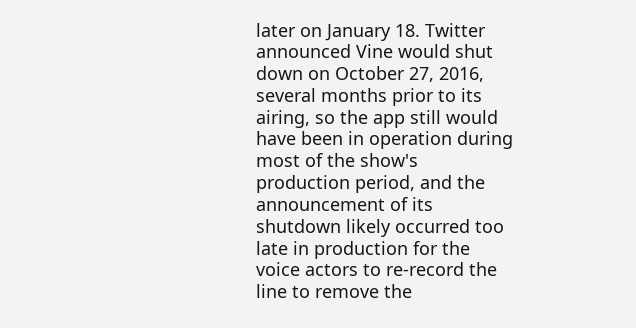later on January 18. Twitter announced Vine would shut down on October 27, 2016, several months prior to its airing, so the app still would have been in operation during most of the show's production period, and the announcement of its shutdown likely occurred too late in production for the voice actors to re-record the line to remove the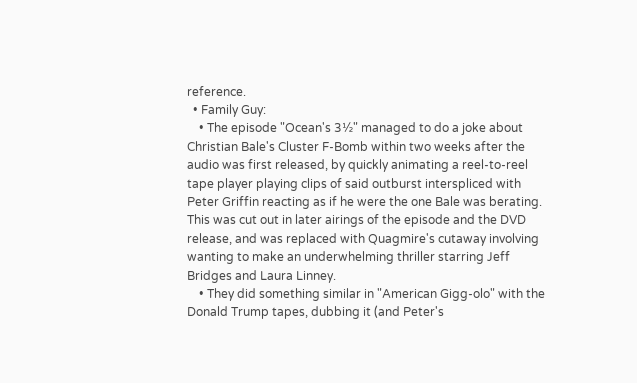reference.
  • Family Guy:
    • The episode "Ocean's 3½" managed to do a joke about Christian Bale's Cluster F-Bomb within two weeks after the audio was first released, by quickly animating a reel-to-reel tape player playing clips of said outburst interspliced with Peter Griffin reacting as if he were the one Bale was berating. This was cut out in later airings of the episode and the DVD release, and was replaced with Quagmire's cutaway involving wanting to make an underwhelming thriller starring Jeff Bridges and Laura Linney.
    • They did something similar in "American Gigg-olo" with the Donald Trump tapes, dubbing it (and Peter's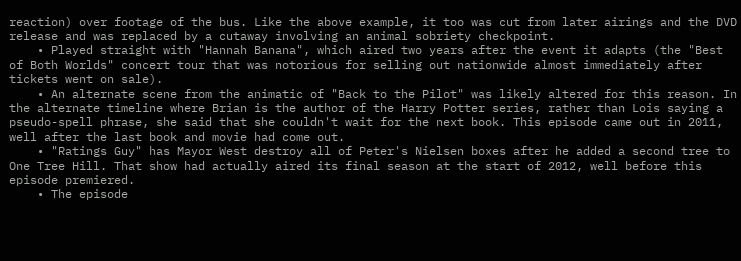reaction) over footage of the bus. Like the above example, it too was cut from later airings and the DVD release and was replaced by a cutaway involving an animal sobriety checkpoint.
    • Played straight with "Hannah Banana", which aired two years after the event it adapts (the "Best of Both Worlds" concert tour that was notorious for selling out nationwide almost immediately after tickets went on sale).
    • An alternate scene from the animatic of "Back to the Pilot" was likely altered for this reason. In the alternate timeline where Brian is the author of the Harry Potter series, rather than Lois saying a pseudo-spell phrase, she said that she couldn't wait for the next book. This episode came out in 2011, well after the last book and movie had come out.
    • "Ratings Guy" has Mayor West destroy all of Peter's Nielsen boxes after he added a second tree to One Tree Hill. That show had actually aired its final season at the start of 2012, well before this episode premiered.
    • The episode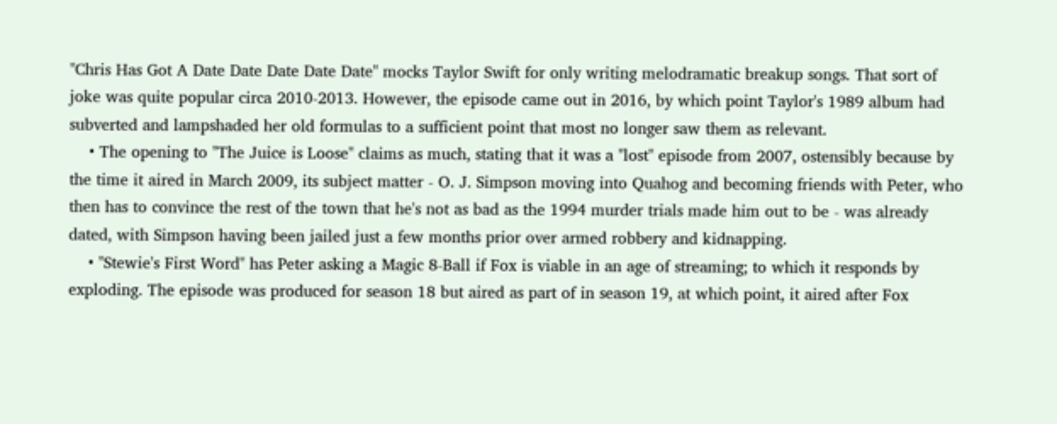"Chris Has Got A Date Date Date Date Date" mocks Taylor Swift for only writing melodramatic breakup songs. That sort of joke was quite popular circa 2010-2013. However, the episode came out in 2016, by which point Taylor's 1989 album had subverted and lampshaded her old formulas to a sufficient point that most no longer saw them as relevant.
    • The opening to "The Juice is Loose" claims as much, stating that it was a "lost" episode from 2007, ostensibly because by the time it aired in March 2009, its subject matter - O. J. Simpson moving into Quahog and becoming friends with Peter, who then has to convince the rest of the town that he's not as bad as the 1994 murder trials made him out to be - was already dated, with Simpson having been jailed just a few months prior over armed robbery and kidnapping.
    • "Stewie's First Word" has Peter asking a Magic 8-Ball if Fox is viable in an age of streaming; to which it responds by exploding. The episode was produced for season 18 but aired as part of in season 19, at which point, it aired after Fox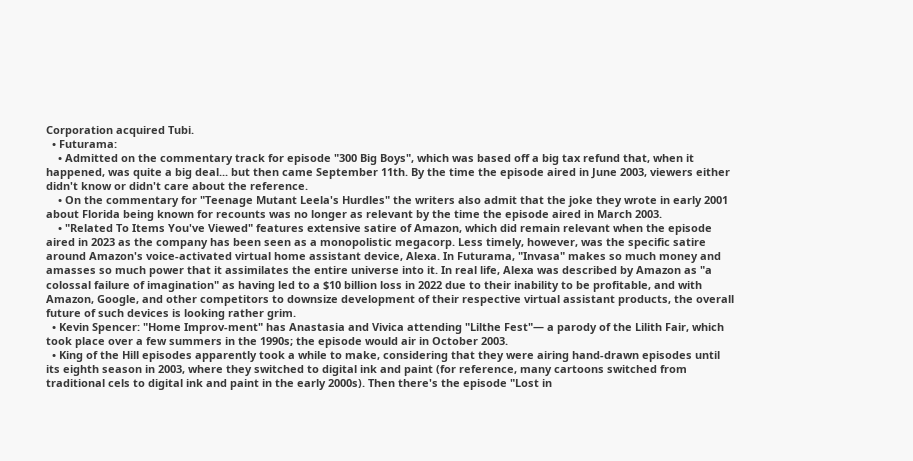Corporation acquired Tubi.
  • Futurama:
    • Admitted on the commentary track for episode "300 Big Boys", which was based off a big tax refund that, when it happened, was quite a big deal... but then came September 11th. By the time the episode aired in June 2003, viewers either didn't know or didn't care about the reference.
    • On the commentary for "Teenage Mutant Leela's Hurdles" the writers also admit that the joke they wrote in early 2001 about Florida being known for recounts was no longer as relevant by the time the episode aired in March 2003.
    • "Related To Items You've Viewed" features extensive satire of Amazon, which did remain relevant when the episode aired in 2023 as the company has been seen as a monopolistic megacorp. Less timely, however, was the specific satire around Amazon's voice-activated virtual home assistant device, Alexa. In Futurama, "Invasa" makes so much money and amasses so much power that it assimilates the entire universe into it. In real life, Alexa was described by Amazon as "a colossal failure of imagination" as having led to a $10 billion loss in 2022 due to their inability to be profitable, and with Amazon, Google, and other competitors to downsize development of their respective virtual assistant products, the overall future of such devices is looking rather grim.
  • Kevin Spencer: "Home Improv-ment" has Anastasia and Vivica attending "Lilthe Fest"— a parody of the Lilith Fair, which took place over a few summers in the 1990s; the episode would air in October 2003.
  • King of the Hill episodes apparently took a while to make, considering that they were airing hand-drawn episodes until its eighth season in 2003, where they switched to digital ink and paint (for reference, many cartoons switched from traditional cels to digital ink and paint in the early 2000s). Then there's the episode "Lost in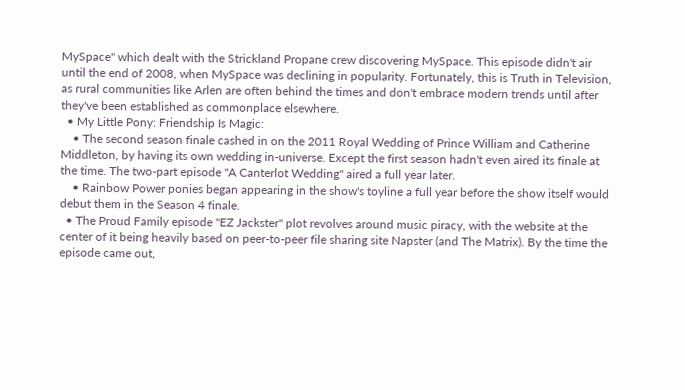MySpace" which dealt with the Strickland Propane crew discovering MySpace. This episode didn't air until the end of 2008, when MySpace was declining in popularity. Fortunately, this is Truth in Television, as rural communities like Arlen are often behind the times and don't embrace modern trends until after they've been established as commonplace elsewhere.
  • My Little Pony: Friendship Is Magic:
    • The second season finale cashed in on the 2011 Royal Wedding of Prince William and Catherine Middleton, by having its own wedding in-universe. Except the first season hadn't even aired its finale at the time. The two-part episode "A Canterlot Wedding" aired a full year later.
    • Rainbow Power ponies began appearing in the show's toyline a full year before the show itself would debut them in the Season 4 finale.
  • The Proud Family episode "EZ Jackster" plot revolves around music piracy, with the website at the center of it being heavily based on peer-to-peer file sharing site Napster (and The Matrix). By the time the episode came out,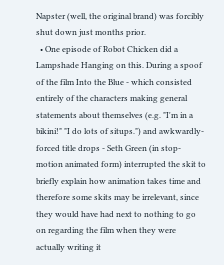Napster (well, the original brand) was forcibly shut down just months prior.
  • One episode of Robot Chicken did a Lampshade Hanging on this. During a spoof of the film Into the Blue - which consisted entirely of the characters making general statements about themselves (e.g. "I'm in a bikini!" "I do lots of situps.") and awkwardly-forced title drops - Seth Green (in stop-motion animated form) interrupted the skit to briefly explain how animation takes time and therefore some skits may be irrelevant, since they would have had next to nothing to go on regarding the film when they were actually writing it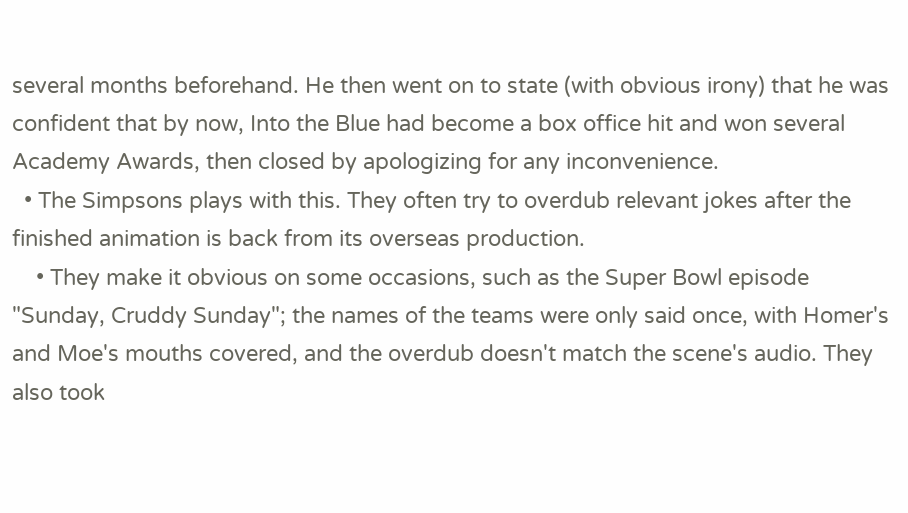several months beforehand. He then went on to state (with obvious irony) that he was confident that by now, Into the Blue had become a box office hit and won several Academy Awards, then closed by apologizing for any inconvenience.
  • The Simpsons plays with this. They often try to overdub relevant jokes after the finished animation is back from its overseas production.
    • They make it obvious on some occasions, such as the Super Bowl episode "Sunday, Cruddy Sunday"; the names of the teams were only said once, with Homer's and Moe's mouths covered, and the overdub doesn't match the scene's audio. They also took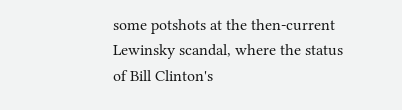some potshots at the then-current Lewinsky scandal, where the status of Bill Clinton's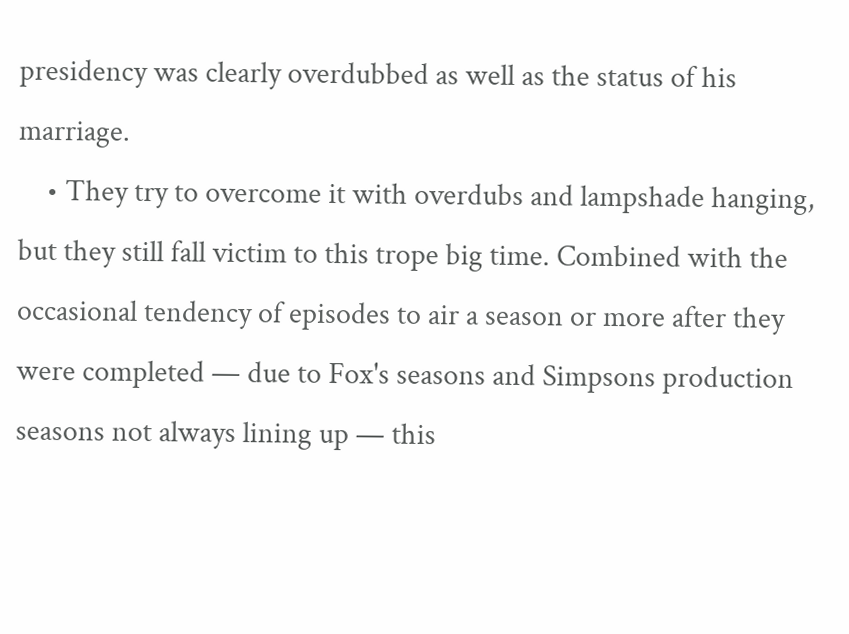presidency was clearly overdubbed as well as the status of his marriage.
    • They try to overcome it with overdubs and lampshade hanging, but they still fall victim to this trope big time. Combined with the occasional tendency of episodes to air a season or more after they were completed — due to Fox's seasons and Simpsons production seasons not always lining up — this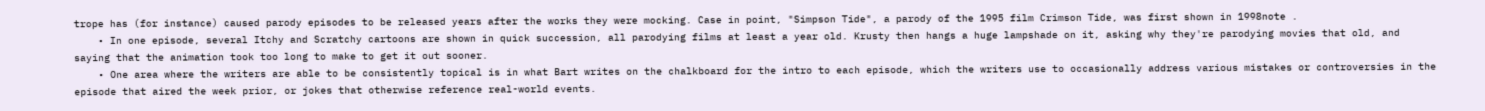trope has (for instance) caused parody episodes to be released years after the works they were mocking. Case in point, "Simpson Tide", a parody of the 1995 film Crimson Tide, was first shown in 1998note .
    • In one episode, several Itchy and Scratchy cartoons are shown in quick succession, all parodying films at least a year old. Krusty then hangs a huge lampshade on it, asking why they're parodying movies that old, and saying that the animation took too long to make to get it out sooner.
    • One area where the writers are able to be consistently topical is in what Bart writes on the chalkboard for the intro to each episode, which the writers use to occasionally address various mistakes or controversies in the episode that aired the week prior, or jokes that otherwise reference real-world events.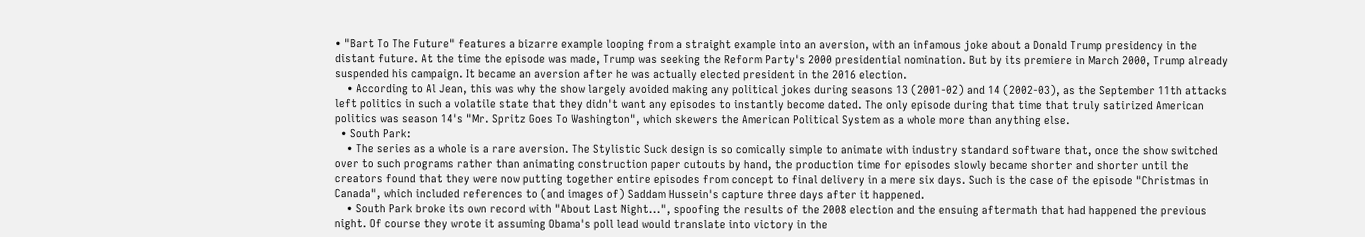• "Bart To The Future" features a bizarre example looping from a straight example into an aversion, with an infamous joke about a Donald Trump presidency in the distant future. At the time the episode was made, Trump was seeking the Reform Party's 2000 presidential nomination. But by its premiere in March 2000, Trump already suspended his campaign. It became an aversion after he was actually elected president in the 2016 election.
    • According to Al Jean, this was why the show largely avoided making any political jokes during seasons 13 (2001-02) and 14 (2002-03), as the September 11th attacks left politics in such a volatile state that they didn't want any episodes to instantly become dated. The only episode during that time that truly satirized American politics was season 14's "Mr. Spritz Goes To Washington", which skewers the American Political System as a whole more than anything else.
  • South Park:
    • The series as a whole is a rare aversion. The Stylistic Suck design is so comically simple to animate with industry standard software that, once the show switched over to such programs rather than animating construction paper cutouts by hand, the production time for episodes slowly became shorter and shorter until the creators found that they were now putting together entire episodes from concept to final delivery in a mere six days. Such is the case of the episode "Christmas in Canada", which included references to (and images of) Saddam Hussein's capture three days after it happened.
    • South Park broke its own record with "About Last Night...", spoofing the results of the 2008 election and the ensuing aftermath that had happened the previous night. Of course they wrote it assuming Obama's poll lead would translate into victory in the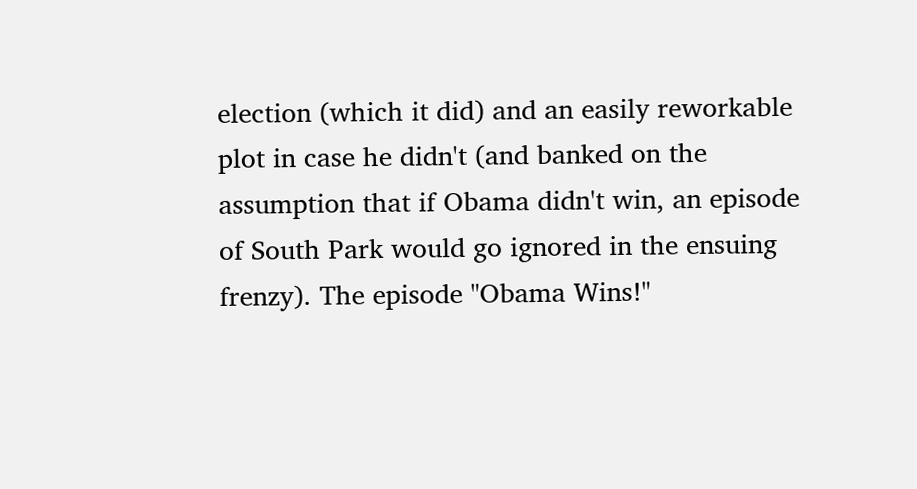election (which it did) and an easily reworkable plot in case he didn't (and banked on the assumption that if Obama didn't win, an episode of South Park would go ignored in the ensuing frenzy). The episode "Obama Wins!"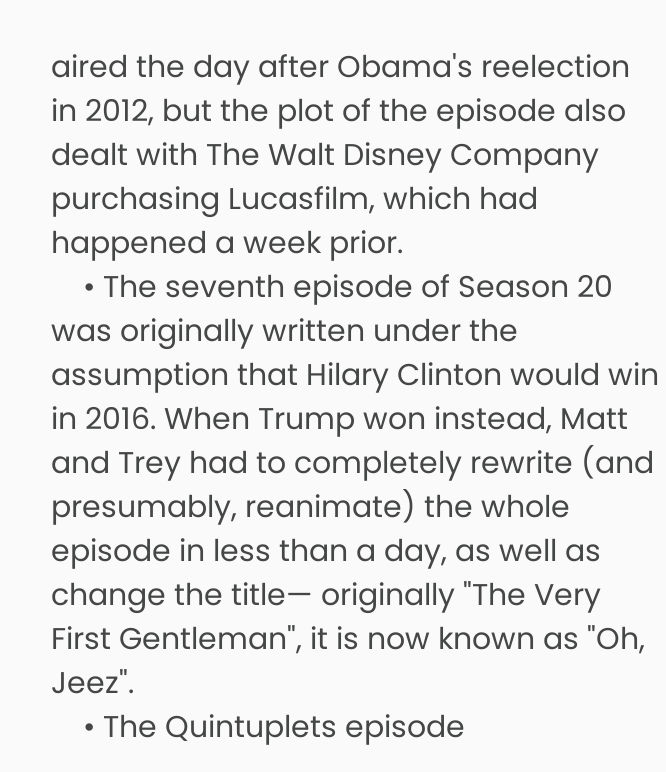aired the day after Obama's reelection in 2012, but the plot of the episode also dealt with The Walt Disney Company purchasing Lucasfilm, which had happened a week prior.
    • The seventh episode of Season 20 was originally written under the assumption that Hilary Clinton would win in 2016. When Trump won instead, Matt and Trey had to completely rewrite (and presumably, reanimate) the whole episode in less than a day, as well as change the title— originally "The Very First Gentleman", it is now known as "Oh, Jeez".
    • The Quintuplets episode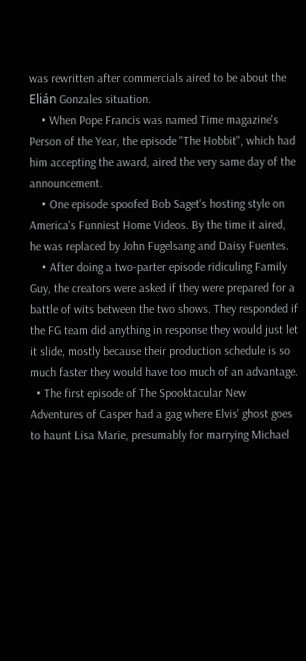was rewritten after commercials aired to be about the Elián Gonzales situation.
    • When Pope Francis was named Time magazine's Person of the Year, the episode "The Hobbit", which had him accepting the award, aired the very same day of the announcement.
    • One episode spoofed Bob Saget's hosting style on America's Funniest Home Videos. By the time it aired, he was replaced by John Fugelsang and Daisy Fuentes.
    • After doing a two-parter episode ridiculing Family Guy, the creators were asked if they were prepared for a battle of wits between the two shows. They responded if the FG team did anything in response they would just let it slide, mostly because their production schedule is so much faster they would have too much of an advantage.
  • The first episode of The Spooktacular New Adventures of Casper had a gag where Elvis' ghost goes to haunt Lisa Marie, presumably for marrying Michael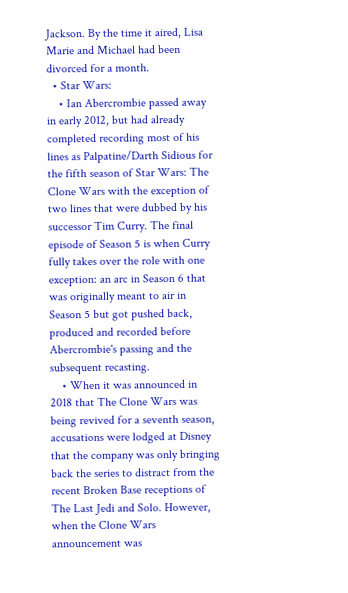Jackson. By the time it aired, Lisa Marie and Michael had been divorced for a month.
  • Star Wars:
    • Ian Abercrombie passed away in early 2012, but had already completed recording most of his lines as Palpatine/Darth Sidious for the fifth season of Star Wars: The Clone Wars with the exception of two lines that were dubbed by his successor Tim Curry. The final episode of Season 5 is when Curry fully takes over the role with one exception: an arc in Season 6 that was originally meant to air in Season 5 but got pushed back, produced and recorded before Abercrombie's passing and the subsequent recasting.
    • When it was announced in 2018 that The Clone Wars was being revived for a seventh season, accusations were lodged at Disney that the company was only bringing back the series to distract from the recent Broken Base receptions of The Last Jedi and Solo. However, when the Clone Wars announcement was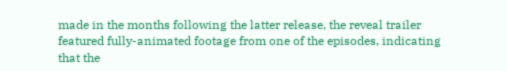made in the months following the latter release, the reveal trailer featured fully-animated footage from one of the episodes, indicating that the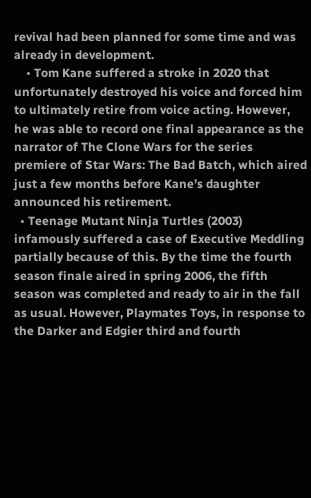revival had been planned for some time and was already in development.
    • Tom Kane suffered a stroke in 2020 that unfortunately destroyed his voice and forced him to ultimately retire from voice acting. However, he was able to record one final appearance as the narrator of The Clone Wars for the series premiere of Star Wars: The Bad Batch, which aired just a few months before Kane’s daughter announced his retirement.
  • Teenage Mutant Ninja Turtles (2003) infamously suffered a case of Executive Meddling partially because of this. By the time the fourth season finale aired in spring 2006, the fifth season was completed and ready to air in the fall as usual. However, Playmates Toys, in response to the Darker and Edgier third and fourth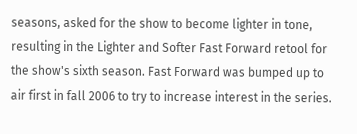seasons, asked for the show to become lighter in tone, resulting in the Lighter and Softer Fast Forward retool for the show's sixth season. Fast Forward was bumped up to air first in fall 2006 to try to increase interest in the series.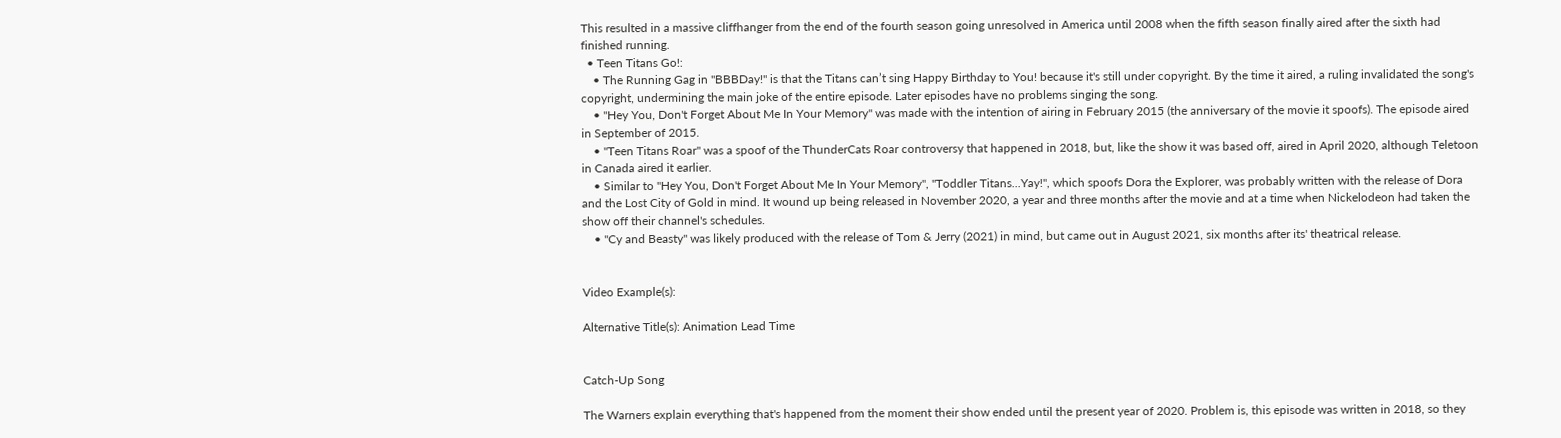This resulted in a massive cliffhanger from the end of the fourth season going unresolved in America until 2008 when the fifth season finally aired after the sixth had finished running.
  • Teen Titans Go!:
    • The Running Gag in "BBBDay!" is that the Titans can’t sing Happy Birthday to You! because it's still under copyright. By the time it aired, a ruling invalidated the song's copyright, undermining the main joke of the entire episode. Later episodes have no problems singing the song.
    • "Hey You, Don't Forget About Me In Your Memory" was made with the intention of airing in February 2015 (the anniversary of the movie it spoofs). The episode aired in September of 2015.
    • "Teen Titans Roar" was a spoof of the ThunderCats Roar controversy that happened in 2018, but, like the show it was based off, aired in April 2020, although Teletoon in Canada aired it earlier.
    • Similar to "Hey You, Don't Forget About Me In Your Memory", "Toddler Titans...Yay!", which spoofs Dora the Explorer, was probably written with the release of Dora and the Lost City of Gold in mind. It wound up being released in November 2020, a year and three months after the movie and at a time when Nickelodeon had taken the show off their channel's schedules.
    • "Cy and Beasty" was likely produced with the release of Tom & Jerry (2021) in mind, but came out in August 2021, six months after its' theatrical release.


Video Example(s):

Alternative Title(s): Animation Lead Time


Catch-Up Song

The Warners explain everything that's happened from the moment their show ended until the present year of 2020. Problem is, this episode was written in 2018, so they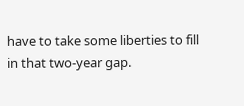have to take some liberties to fill in that two-year gap.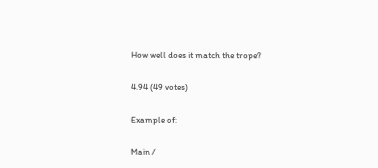How well does it match the trope?

4.94 (49 votes)

Example of:

Main /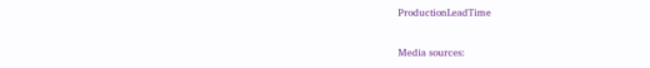ProductionLeadTime

Media sources: